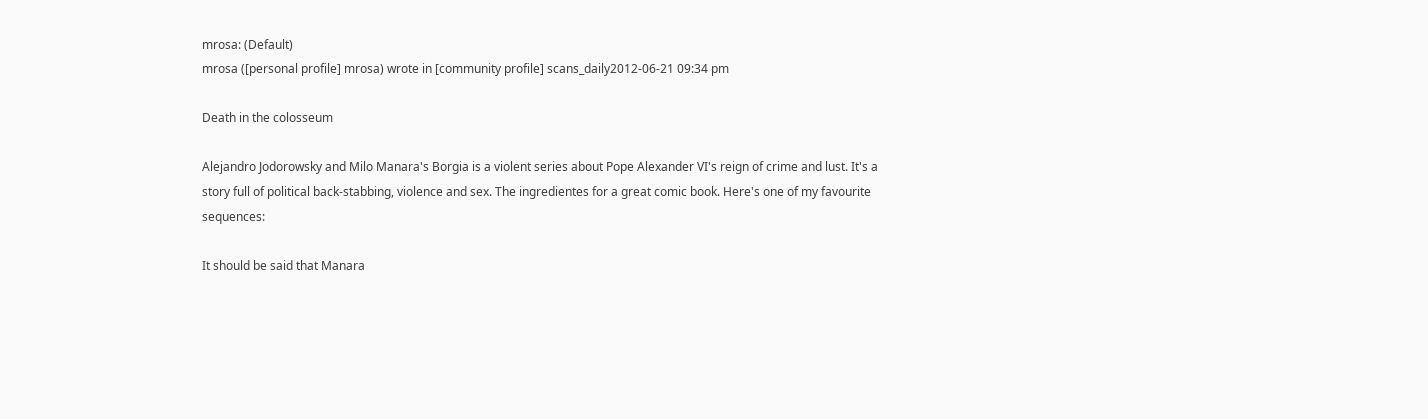mrosa: (Default)
mrosa ([personal profile] mrosa) wrote in [community profile] scans_daily2012-06-21 09:34 pm

Death in the colosseum

Alejandro Jodorowsky and Milo Manara's Borgia is a violent series about Pope Alexander VI's reign of crime and lust. It's a story full of political back-stabbing, violence and sex. The ingredientes for a great comic book. Here's one of my favourite sequences:

It should be said that Manara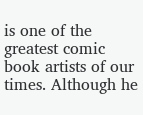is one of the greatest comic book artists of our times. Although he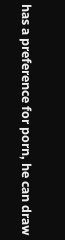has a preference for porn, he can draw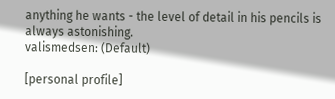anything he wants - the level of detail in his pencils is always astonishing.
valismedsen: (Default)

[personal profile]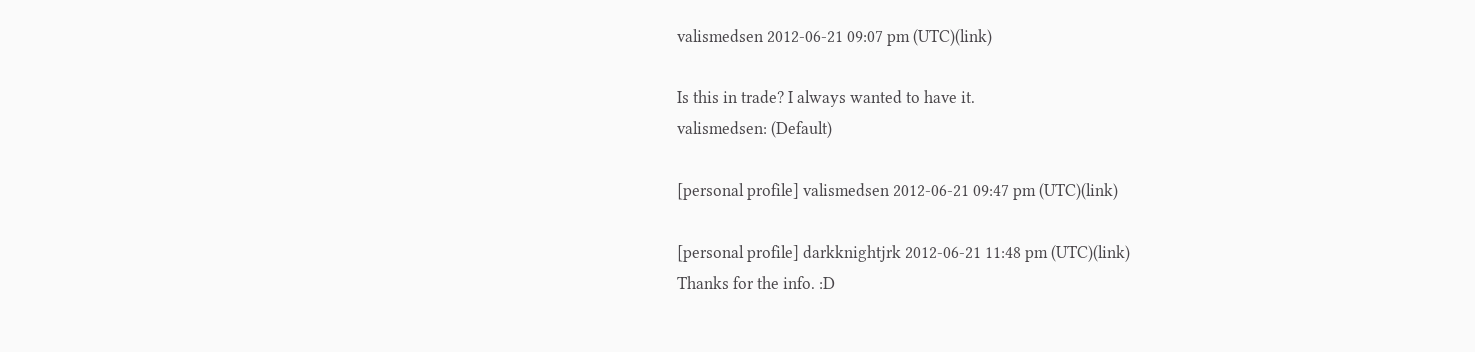valismedsen 2012-06-21 09:07 pm (UTC)(link)

Is this in trade? I always wanted to have it.
valismedsen: (Default)

[personal profile] valismedsen 2012-06-21 09:47 pm (UTC)(link)

[personal profile] darkknightjrk 2012-06-21 11:48 pm (UTC)(link)
Thanks for the info. :D